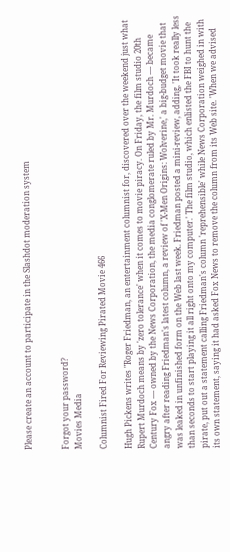Please create an account to participate in the Slashdot moderation system


Forgot your password?
Movies Media

Columnist Fired For Reviewing Pirated Movie 466

Hugh Pickens writes "Roger Friedman, an entertainment columnist for, discovered over the weekend just what Rupert Murdoch means by 'zero tolerance' when it comes to movie piracy. On Friday, the film studio 20th Century Fox — owned by the News Corporation, the media conglomerate ruled by Mr. Murdoch — became angry after reading Friedman's latest column, a review of 'X-Men Origins: Wolverine,' a big-budget movie that was leaked in unfinished form on the Web last week. Friedman posted a mini-review, adding, 'It took really less than seconds to start playing it all right onto my computer.' The film studio, which enlisted the FBI to hunt the pirate, put out a statement calling Friedman's column 'reprehensible' while News Corporation weighed in with its own statement, saying it had asked Fox News to remove the column from its Web site. 'When we advised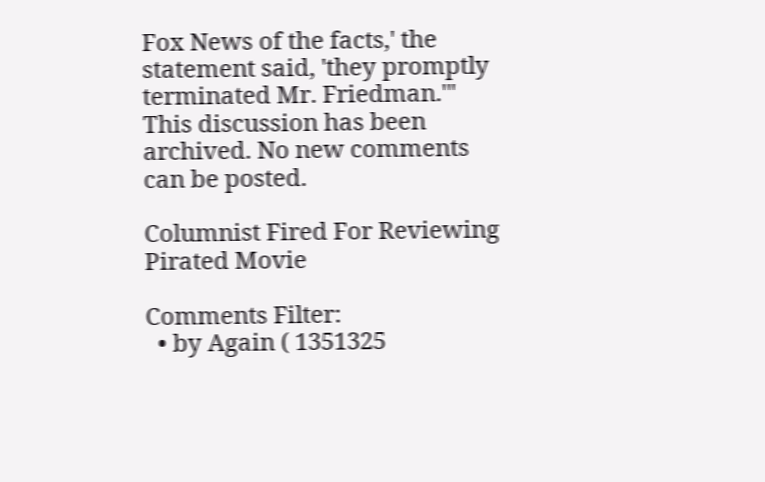Fox News of the facts,' the statement said, 'they promptly terminated Mr. Friedman.'"
This discussion has been archived. No new comments can be posted.

Columnist Fired For Reviewing Pirated Movie

Comments Filter:
  • by Again ( 1351325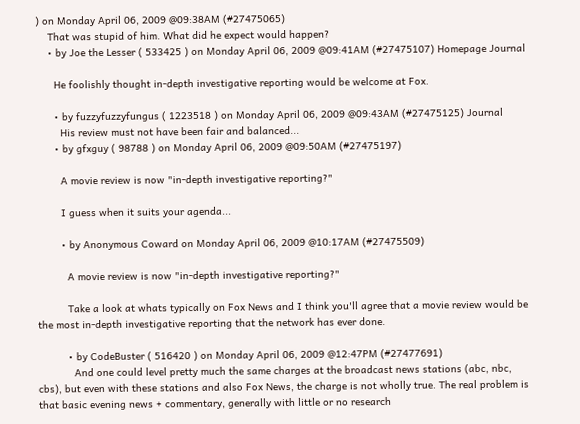) on Monday April 06, 2009 @09:38AM (#27475065)
    That was stupid of him. What did he expect would happen?
    • by Joe the Lesser ( 533425 ) on Monday April 06, 2009 @09:41AM (#27475107) Homepage Journal

      He foolishly thought in-depth investigative reporting would be welcome at Fox.

      • by fuzzyfuzzyfungus ( 1223518 ) on Monday April 06, 2009 @09:43AM (#27475125) Journal
        His review must not have been fair and balanced...
      • by gfxguy ( 98788 ) on Monday April 06, 2009 @09:50AM (#27475197)

        A movie review is now "in-depth investigative reporting?"

        I guess when it suits your agenda...

        • by Anonymous Coward on Monday April 06, 2009 @10:17AM (#27475509)

          A movie review is now "in-depth investigative reporting?"

          Take a look at whats typically on Fox News and I think you'll agree that a movie review would be the most in-depth investigative reporting that the network has ever done.

          • by CodeBuster ( 516420 ) on Monday April 06, 2009 @12:47PM (#27477691)
            And one could level pretty much the same charges at the broadcast news stations (abc, nbc, cbs), but even with these stations and also Fox News, the charge is not wholly true. The real problem is that basic evening news + commentary, generally with little or no research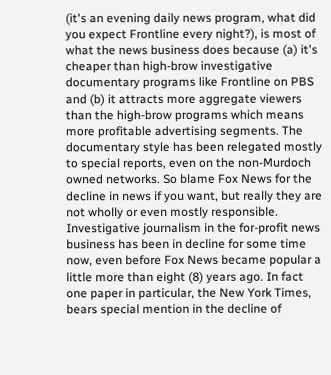(it's an evening daily news program, what did you expect Frontline every night?), is most of what the news business does because (a) it's cheaper than high-brow investigative documentary programs like Frontline on PBS and (b) it attracts more aggregate viewers than the high-brow programs which means more profitable advertising segments. The documentary style has been relegated mostly to special reports, even on the non-Murdoch owned networks. So blame Fox News for the decline in news if you want, but really they are not wholly or even mostly responsible. Investigative journalism in the for-profit news business has been in decline for some time now, even before Fox News became popular a little more than eight (8) years ago. In fact one paper in particular, the New York Times, bears special mention in the decline of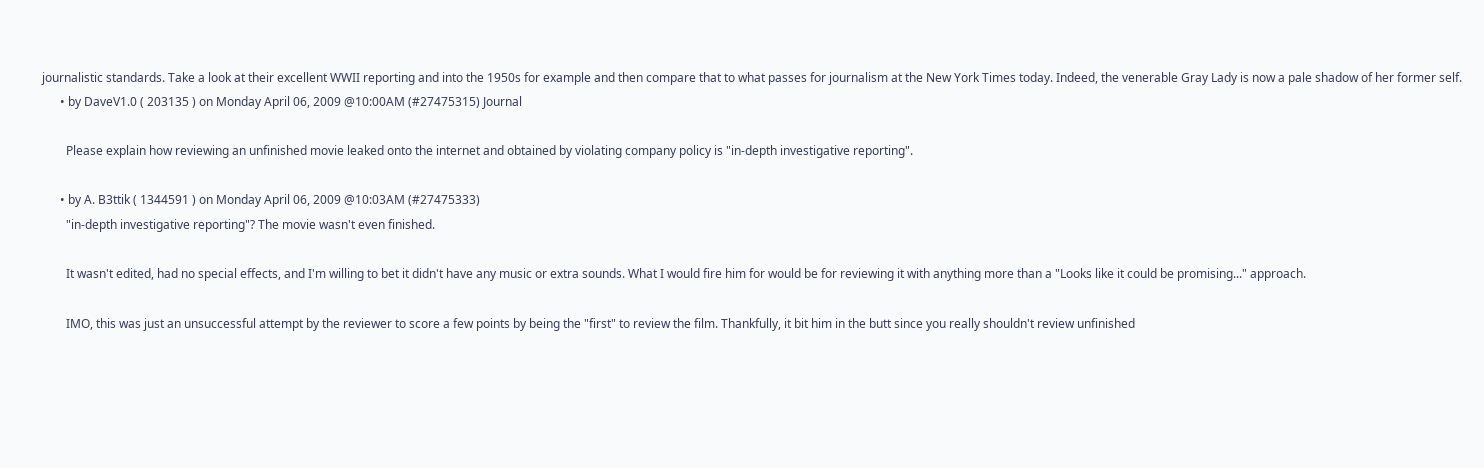journalistic standards. Take a look at their excellent WWII reporting and into the 1950s for example and then compare that to what passes for journalism at the New York Times today. Indeed, the venerable Gray Lady is now a pale shadow of her former self.
      • by DaveV1.0 ( 203135 ) on Monday April 06, 2009 @10:00AM (#27475315) Journal

        Please explain how reviewing an unfinished movie leaked onto the internet and obtained by violating company policy is "in-depth investigative reporting".

      • by A. B3ttik ( 1344591 ) on Monday April 06, 2009 @10:03AM (#27475333)
        "in-depth investigative reporting"? The movie wasn't even finished.

        It wasn't edited, had no special effects, and I'm willing to bet it didn't have any music or extra sounds. What I would fire him for would be for reviewing it with anything more than a "Looks like it could be promising..." approach.

        IMO, this was just an unsuccessful attempt by the reviewer to score a few points by being the "first" to review the film. Thankfully, it bit him in the butt since you really shouldn't review unfinished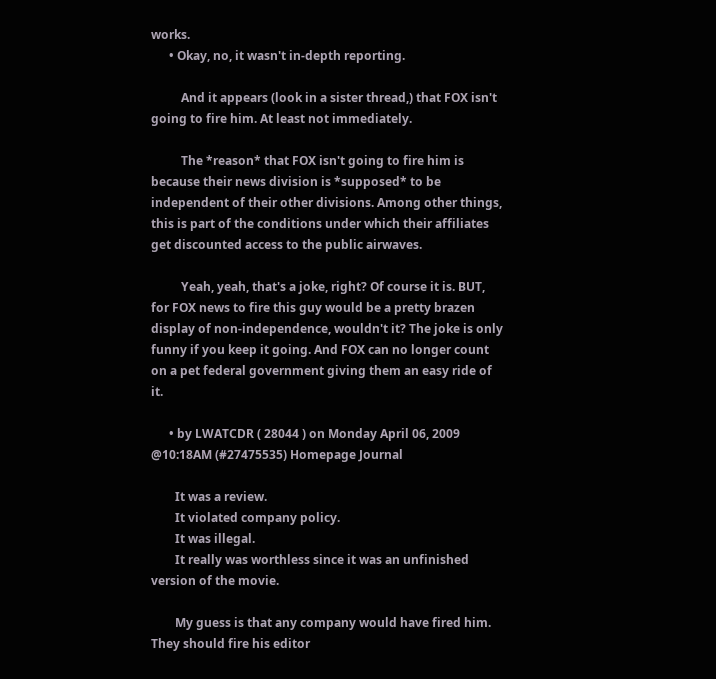works.
      • Okay, no, it wasn't in-depth reporting.

          And it appears (look in a sister thread,) that FOX isn't going to fire him. At least not immediately.

          The *reason* that FOX isn't going to fire him is because their news division is *supposed* to be independent of their other divisions. Among other things, this is part of the conditions under which their affiliates get discounted access to the public airwaves.

          Yeah, yeah, that's a joke, right? Of course it is. BUT, for FOX news to fire this guy would be a pretty brazen display of non-independence, wouldn't it? The joke is only funny if you keep it going. And FOX can no longer count on a pet federal government giving them an easy ride of it.

      • by LWATCDR ( 28044 ) on Monday April 06, 2009 @10:18AM (#27475535) Homepage Journal

        It was a review.
        It violated company policy.
        It was illegal.
        It really was worthless since it was an unfinished version of the movie.

        My guess is that any company would have fired him. They should fire his editor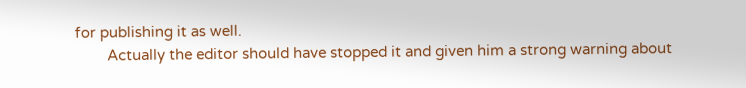for publishing it as well.
        Actually the editor should have stopped it and given him a strong warning about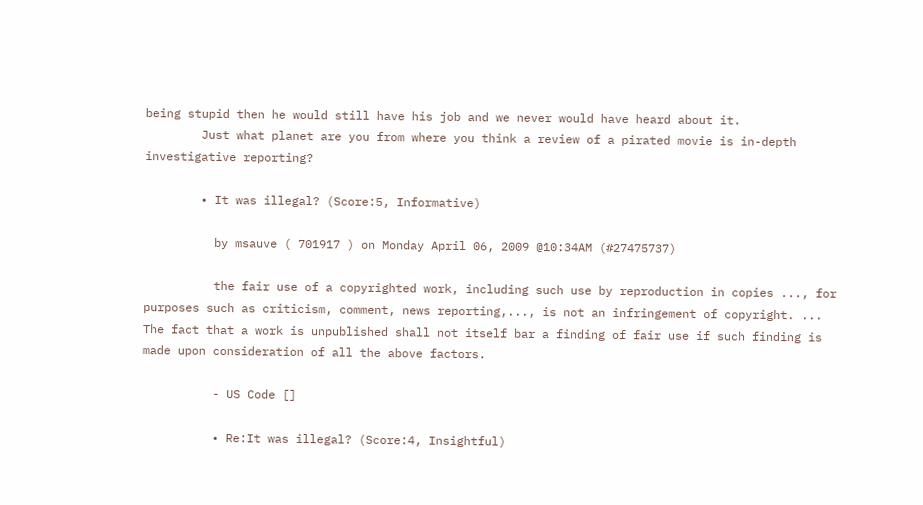being stupid then he would still have his job and we never would have heard about it.
        Just what planet are you from where you think a review of a pirated movie is in-depth investigative reporting?

        • It was illegal? (Score:5, Informative)

          by msauve ( 701917 ) on Monday April 06, 2009 @10:34AM (#27475737)

          the fair use of a copyrighted work, including such use by reproduction in copies ..., for purposes such as criticism, comment, news reporting,..., is not an infringement of copyright. ... The fact that a work is unpublished shall not itself bar a finding of fair use if such finding is made upon consideration of all the above factors.

          - US Code []

          • Re:It was illegal? (Score:4, Insightful)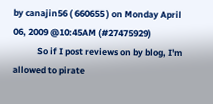by canajin56 ( 660655 ) on Monday April 06, 2009 @10:45AM (#27475929)
            So if I post reviews on by blog, I'm allowed to pirate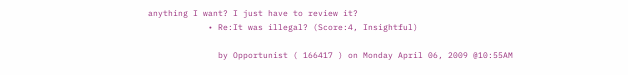anything I want? I just have to review it?
            • Re:It was illegal? (Score:4, Insightful)

              by Opportunist ( 166417 ) on Monday April 06, 2009 @10:55AM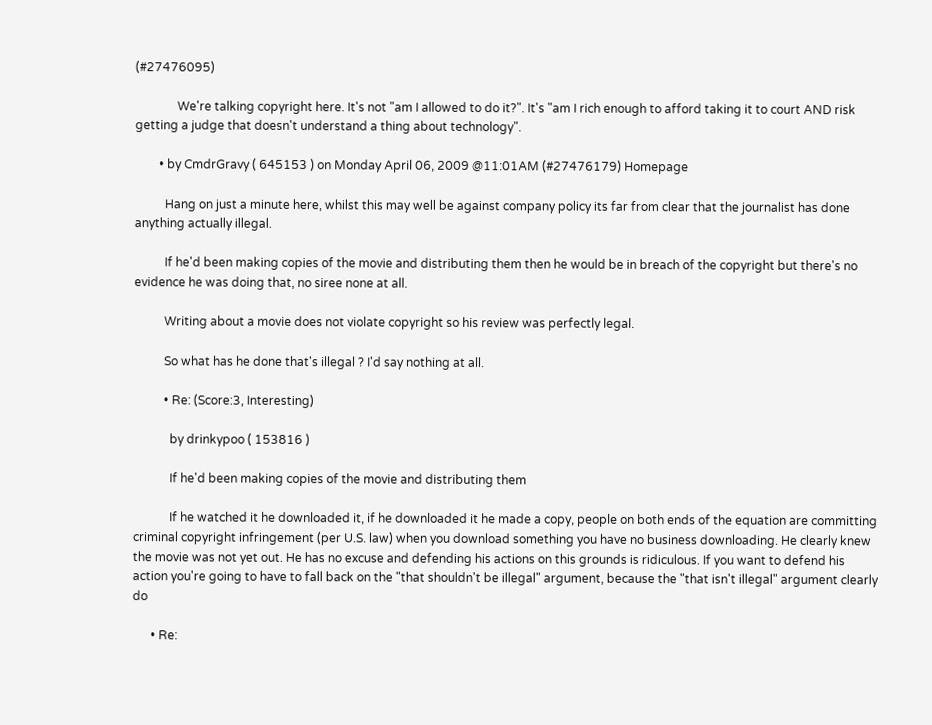(#27476095)

              We're talking copyright here. It's not "am I allowed to do it?". It's "am I rich enough to afford taking it to court AND risk getting a judge that doesn't understand a thing about technology".

        • by CmdrGravy ( 645153 ) on Monday April 06, 2009 @11:01AM (#27476179) Homepage

          Hang on just a minute here, whilst this may well be against company policy its far from clear that the journalist has done anything actually illegal.

          If he'd been making copies of the movie and distributing them then he would be in breach of the copyright but there's no evidence he was doing that, no siree none at all.

          Writing about a movie does not violate copyright so his review was perfectly legal.

          So what has he done that's illegal ? I'd say nothing at all.

          • Re: (Score:3, Interesting)

            by drinkypoo ( 153816 )

            If he'd been making copies of the movie and distributing them

            If he watched it he downloaded it, if he downloaded it he made a copy, people on both ends of the equation are committing criminal copyright infringement (per U.S. law) when you download something you have no business downloading. He clearly knew the movie was not yet out. He has no excuse and defending his actions on this grounds is ridiculous. If you want to defend his action you're going to have to fall back on the "that shouldn't be illegal" argument, because the "that isn't illegal" argument clearly do

      • Re: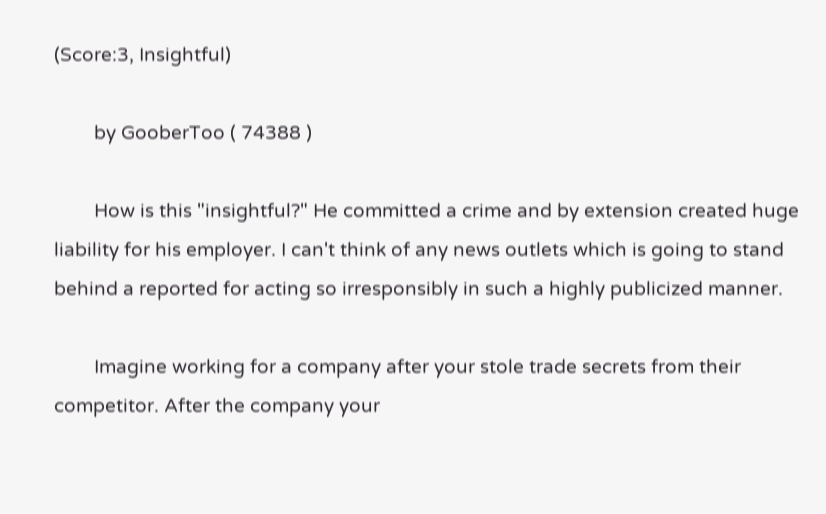(Score:3, Insightful)

        by GooberToo ( 74388 )

        How is this "insightful?" He committed a crime and by extension created huge liability for his employer. I can't think of any news outlets which is going to stand behind a reported for acting so irresponsibly in such a highly publicized manner.

        Imagine working for a company after your stole trade secrets from their competitor. After the company your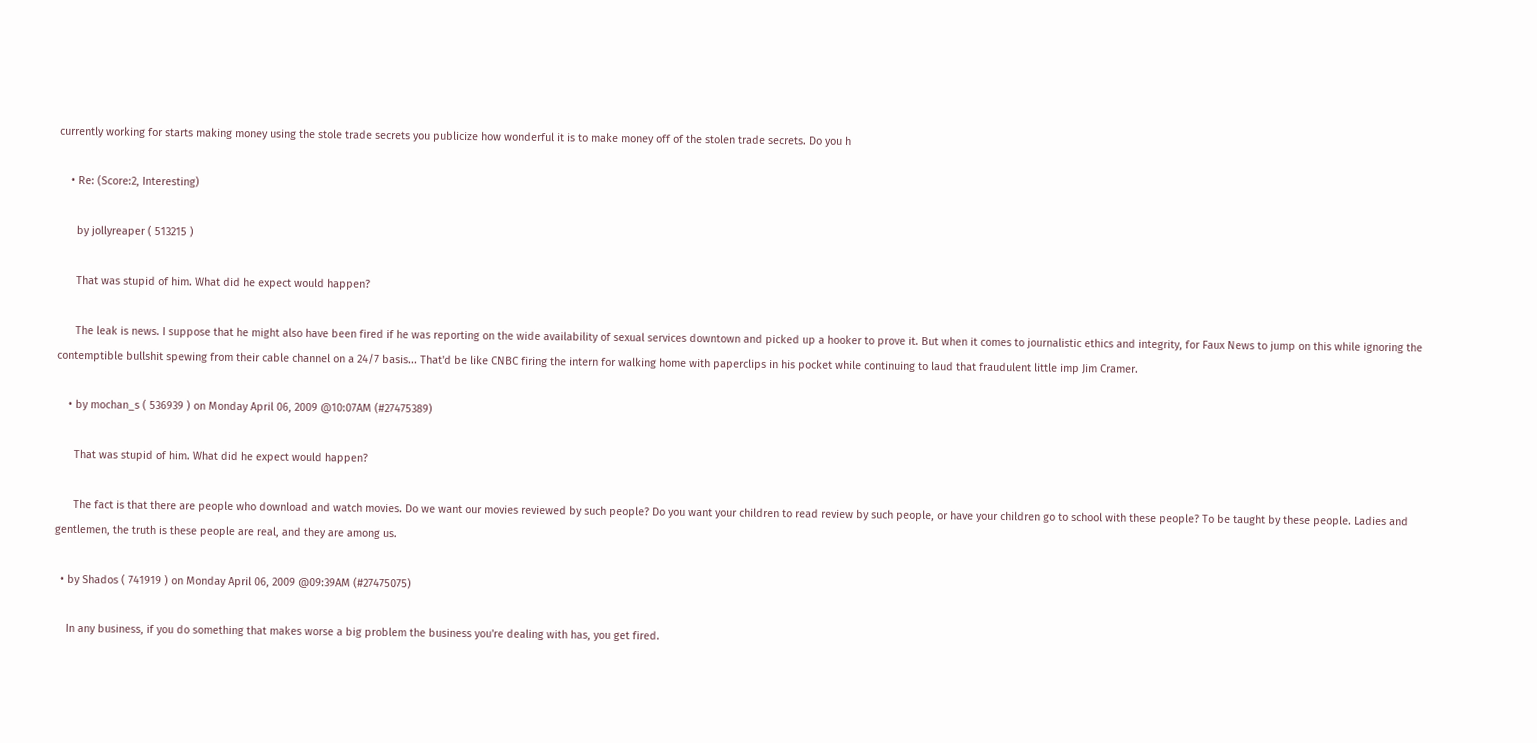currently working for starts making money using the stole trade secrets you publicize how wonderful it is to make money off of the stolen trade secrets. Do you h

    • Re: (Score:2, Interesting)

      by jollyreaper ( 513215 )

      That was stupid of him. What did he expect would happen?

      The leak is news. I suppose that he might also have been fired if he was reporting on the wide availability of sexual services downtown and picked up a hooker to prove it. But when it comes to journalistic ethics and integrity, for Faux News to jump on this while ignoring the contemptible bullshit spewing from their cable channel on a 24/7 basis... That'd be like CNBC firing the intern for walking home with paperclips in his pocket while continuing to laud that fraudulent little imp Jim Cramer.

    • by mochan_s ( 536939 ) on Monday April 06, 2009 @10:07AM (#27475389)

      That was stupid of him. What did he expect would happen?

      The fact is that there are people who download and watch movies. Do we want our movies reviewed by such people? Do you want your children to read review by such people, or have your children go to school with these people? To be taught by these people. Ladies and gentlemen, the truth is these people are real, and they are among us.

  • by Shados ( 741919 ) on Monday April 06, 2009 @09:39AM (#27475075)

    In any business, if you do something that makes worse a big problem the business you're dealing with has, you get fired.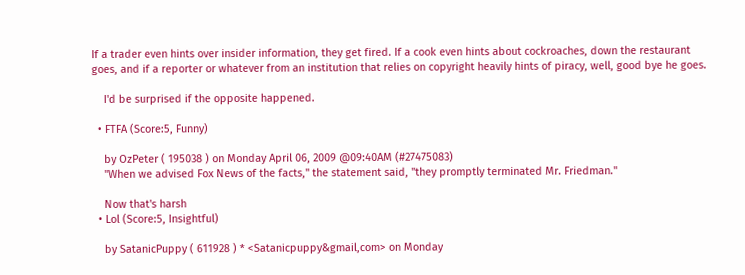If a trader even hints over insider information, they get fired. If a cook even hints about cockroaches, down the restaurant goes, and if a reporter or whatever from an institution that relies on copyright heavily hints of piracy, well, good bye he goes.

    I'd be surprised if the opposite happened.

  • FTFA (Score:5, Funny)

    by OzPeter ( 195038 ) on Monday April 06, 2009 @09:40AM (#27475083)
    "When we advised Fox News of the facts," the statement said, "they promptly terminated Mr. Friedman."

    Now that's harsh
  • Lol (Score:5, Insightful)

    by SatanicPuppy ( 611928 ) * <Satanicpuppy&gmail,com> on Monday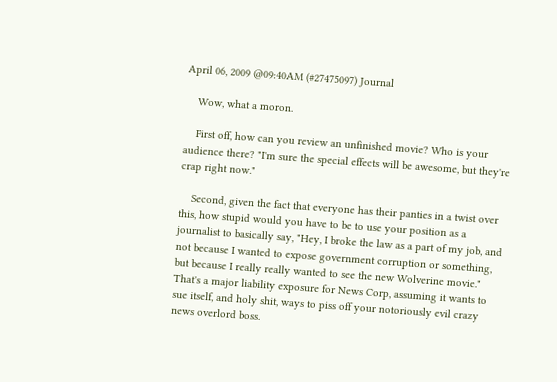April 06, 2009 @09:40AM (#27475097) Journal

    Wow, what a moron.

    First off, how can you review an unfinished movie? Who is your audience there? "I'm sure the special effects will be awesome, but they're crap right now."

    Second, given the fact that everyone has their panties in a twist over this, how stupid would you have to be to use your position as a journalist to basically say, "Hey, I broke the law as a part of my job, and not because I wanted to expose government corruption or something, but because I really really wanted to see the new Wolverine movie." That's a major liability exposure for News Corp, assuming it wants to sue itself, and holy shit, ways to piss off your notoriously evil crazy news overlord boss.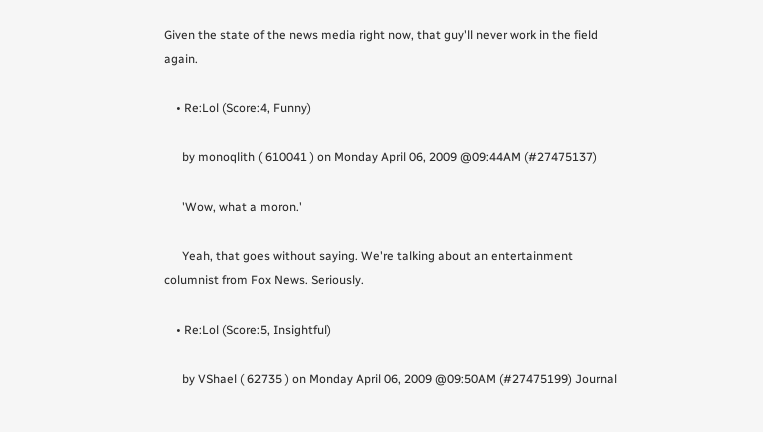Given the state of the news media right now, that guy'll never work in the field again.

    • Re:Lol (Score:4, Funny)

      by monoqlith ( 610041 ) on Monday April 06, 2009 @09:44AM (#27475137)

      'Wow, what a moron.'

      Yeah, that goes without saying. We're talking about an entertainment columnist from Fox News. Seriously.

    • Re:Lol (Score:5, Insightful)

      by VShael ( 62735 ) on Monday April 06, 2009 @09:50AM (#27475199) Journal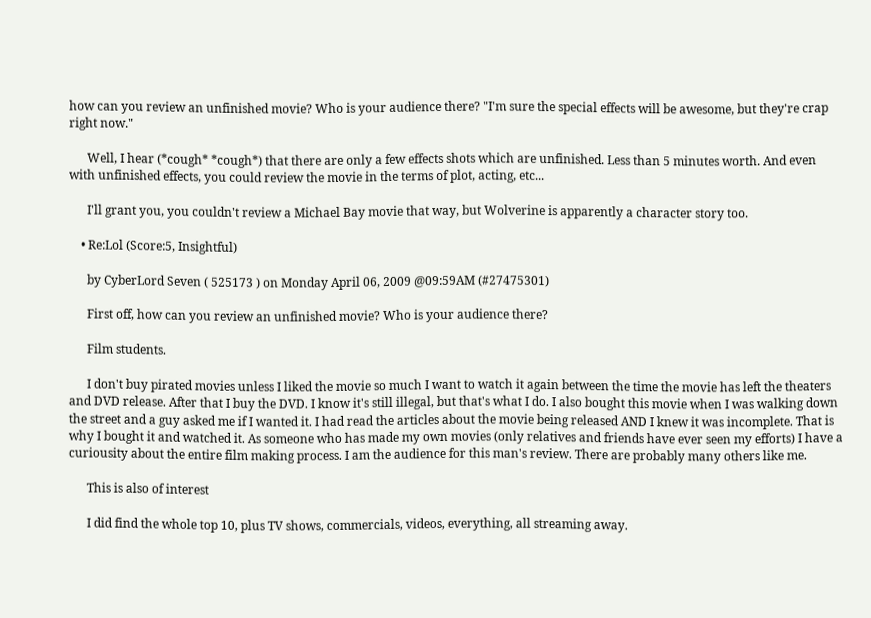how can you review an unfinished movie? Who is your audience there? "I'm sure the special effects will be awesome, but they're crap right now."

      Well, I hear (*cough* *cough*) that there are only a few effects shots which are unfinished. Less than 5 minutes worth. And even with unfinished effects, you could review the movie in the terms of plot, acting, etc...

      I'll grant you, you couldn't review a Michael Bay movie that way, but Wolverine is apparently a character story too.

    • Re:Lol (Score:5, Insightful)

      by CyberLord Seven ( 525173 ) on Monday April 06, 2009 @09:59AM (#27475301)

      First off, how can you review an unfinished movie? Who is your audience there?

      Film students.

      I don't buy pirated movies unless I liked the movie so much I want to watch it again between the time the movie has left the theaters and DVD release. After that I buy the DVD. I know it's still illegal, but that's what I do. I also bought this movie when I was walking down the street and a guy asked me if I wanted it. I had read the articles about the movie being released AND I knew it was incomplete. That is why I bought it and watched it. As someone who has made my own movies (only relatives and friends have ever seen my efforts) I have a curiousity about the entire film making process. I am the audience for this man's review. There are probably many others like me.

      This is also of interest

      I did find the whole top 10, plus TV shows, commercials, videos, everything, all streaming away.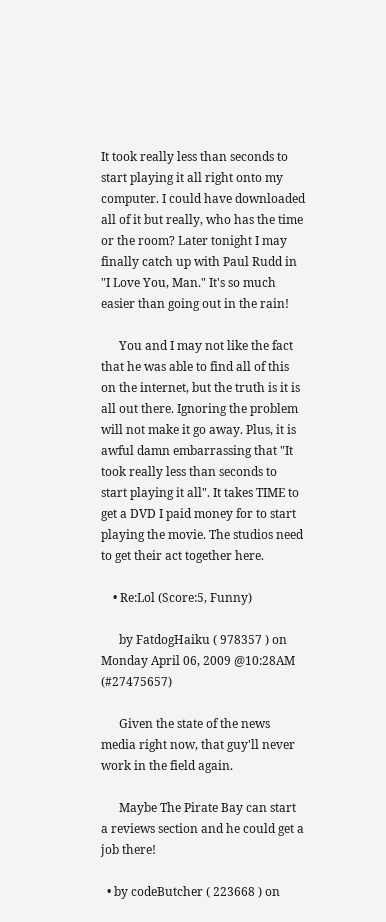It took really less than seconds to start playing it all right onto my computer. I could have downloaded all of it but really, who has the time or the room? Later tonight I may finally catch up with Paul Rudd in "I Love You, Man." It's so much easier than going out in the rain!

      You and I may not like the fact that he was able to find all of this on the internet, but the truth is it is all out there. Ignoring the problem will not make it go away. Plus, it is awful damn embarrassing that "It took really less than seconds to start playing it all". It takes TIME to get a DVD I paid money for to start playing the movie. The studios need to get their act together here.

    • Re:Lol (Score:5, Funny)

      by FatdogHaiku ( 978357 ) on Monday April 06, 2009 @10:28AM (#27475657)

      Given the state of the news media right now, that guy'll never work in the field again.

      Maybe The Pirate Bay can start a reviews section and he could get a job there!

  • by codeButcher ( 223668 ) on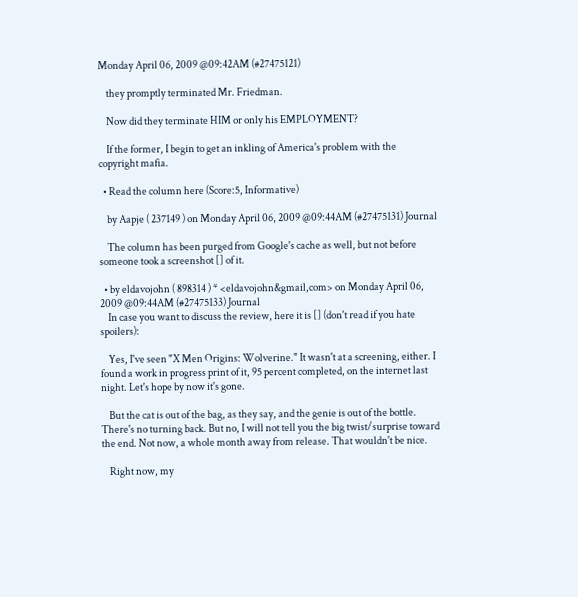Monday April 06, 2009 @09:42AM (#27475121)

    they promptly terminated Mr. Friedman.

    Now did they terminate HIM or only his EMPLOYMENT?

    If the former, I begin to get an inkling of America's problem with the copyright mafia.

  • Read the column here (Score:5, Informative)

    by Aapje ( 237149 ) on Monday April 06, 2009 @09:44AM (#27475131) Journal

    The column has been purged from Google's cache as well, but not before someone took a screenshot [] of it.

  • by eldavojohn ( 898314 ) * <eldavojohn&gmail,com> on Monday April 06, 2009 @09:44AM (#27475133) Journal
    In case you want to discuss the review, here it is [] (don't read if you hate spoilers):

    Yes, I've seen "X Men Origins: Wolverine." It wasn't at a screening, either. I found a work in progress print of it, 95 percent completed, on the internet last night. Let's hope by now it's gone.

    But the cat is out of the bag, as they say, and the genie is out of the bottle. There's no turning back. But no, I will not tell you the big twist/surprise toward the end. Not now, a whole month away from release. That wouldn't be nice.

    Right now, my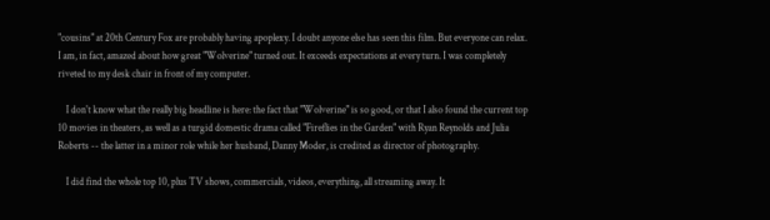"cousins" at 20th Century Fox are probably having apoplexy. I doubt anyone else has seen this film. But everyone can relax. I am, in fact, amazed about how great "Wolverine" turned out. It exceeds expectations at every turn. I was completely riveted to my desk chair in front of my computer.

    I don't know what the really big headline is here: the fact that "Wolverine" is so good, or that I also found the current top 10 movies in theaters, as well as a turgid domestic drama called "Fireflies in the Garden" with Ryan Reynolds and Julia Roberts -- the latter in a minor role while her husband, Danny Moder, is credited as director of photography.

    I did find the whole top 10, plus TV shows, commercials, videos, everything, all streaming away. It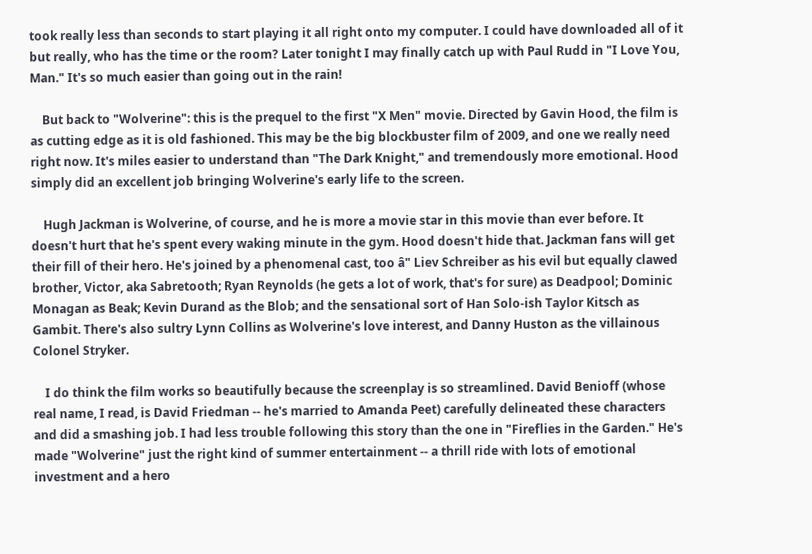took really less than seconds to start playing it all right onto my computer. I could have downloaded all of it but really, who has the time or the room? Later tonight I may finally catch up with Paul Rudd in "I Love You, Man." It's so much easier than going out in the rain!

    But back to "Wolverine": this is the prequel to the first "X Men" movie. Directed by Gavin Hood, the film is as cutting edge as it is old fashioned. This may be the big blockbuster film of 2009, and one we really need right now. It's miles easier to understand than "The Dark Knight," and tremendously more emotional. Hood simply did an excellent job bringing Wolverine's early life to the screen.

    Hugh Jackman is Wolverine, of course, and he is more a movie star in this movie than ever before. It doesn't hurt that he's spent every waking minute in the gym. Hood doesn't hide that. Jackman fans will get their fill of their hero. He's joined by a phenomenal cast, too â" Liev Schreiber as his evil but equally clawed brother, Victor, aka Sabretooth; Ryan Reynolds (he gets a lot of work, that's for sure) as Deadpool; Dominic Monagan as Beak; Kevin Durand as the Blob; and the sensational sort of Han Solo-ish Taylor Kitsch as Gambit. There's also sultry Lynn Collins as Wolverine's love interest, and Danny Huston as the villainous Colonel Stryker.

    I do think the film works so beautifully because the screenplay is so streamlined. David Benioff (whose real name, I read, is David Friedman -- he's married to Amanda Peet) carefully delineated these characters and did a smashing job. I had less trouble following this story than the one in "Fireflies in the Garden." He's made "Wolverine" just the right kind of summer entertainment -- a thrill ride with lots of emotional investment and a hero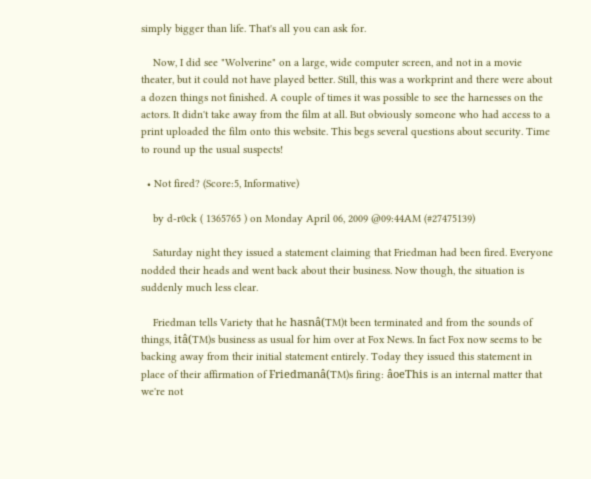simply bigger than life. That's all you can ask for.

    Now, I did see "Wolverine" on a large, wide computer screen, and not in a movie theater, but it could not have played better. Still, this was a workprint and there were about a dozen things not finished. A couple of times it was possible to see the harnesses on the actors. It didn't take away from the film at all. But obviously someone who had access to a print uploaded the film onto this website. This begs several questions about security. Time to round up the usual suspects!

  • Not fired? (Score:5, Informative)

    by d-r0ck ( 1365765 ) on Monday April 06, 2009 @09:44AM (#27475139)

    Saturday night they issued a statement claiming that Friedman had been fired. Everyone nodded their heads and went back about their business. Now though, the situation is suddenly much less clear.

    Friedman tells Variety that he hasnâ(TM)t been terminated and from the sounds of things, itâ(TM)s business as usual for him over at Fox News. In fact Fox now seems to be backing away from their initial statement entirely. Today they issued this statement in place of their affirmation of Friedmanâ(TM)s firing: âoeThis is an internal matter that we're not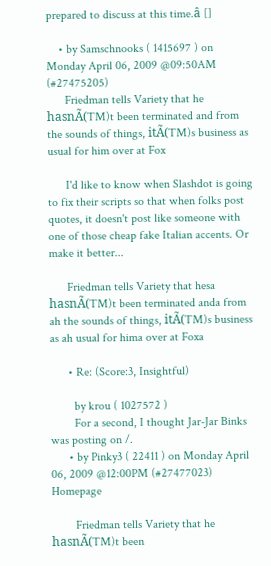prepared to discuss at this time.â []

    • by Samschnooks ( 1415697 ) on Monday April 06, 2009 @09:50AM (#27475205)
      Friedman tells Variety that he hasnÃ(TM)t been terminated and from the sounds of things, itÃ(TM)s business as usual for him over at Fox

      I'd like to know when Slashdot is going to fix their scripts so that when folks post quotes, it doesn't post like someone with one of those cheap fake Italian accents. Or make it better...

      Friedman tells Variety that hesa hasnÃ(TM)t been terminated anda from ah the sounds of things, itÃ(TM)s business as ah usual for hima over at Foxa

      • Re: (Score:3, Insightful)

        by krou ( 1027572 )
        For a second, I thought Jar-Jar Binks was posting on /.
      • by Pinky3 ( 22411 ) on Monday April 06, 2009 @12:00PM (#27477023) Homepage

        Friedman tells Variety that he hasnÃ(TM)t been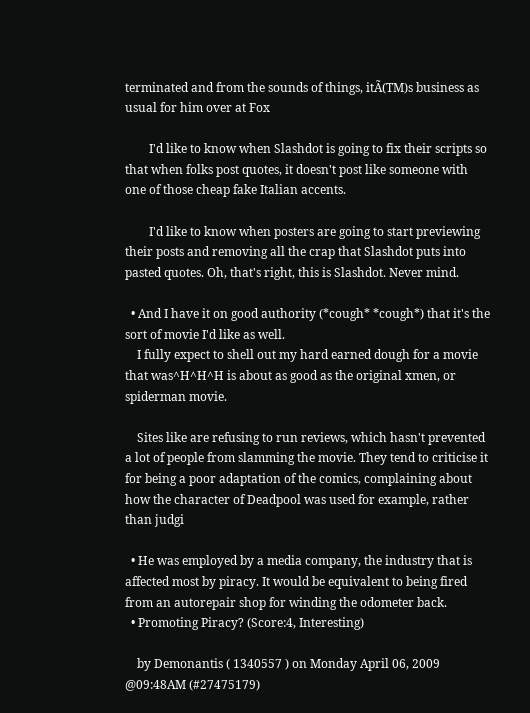terminated and from the sounds of things, itÃ(TM)s business as usual for him over at Fox

        I'd like to know when Slashdot is going to fix their scripts so that when folks post quotes, it doesn't post like someone with one of those cheap fake Italian accents.

        I'd like to know when posters are going to start previewing their posts and removing all the crap that Slashdot puts into pasted quotes. Oh, that's right, this is Slashdot. Never mind.

  • And I have it on good authority (*cough* *cough*) that it's the sort of movie I'd like as well.
    I fully expect to shell out my hard earned dough for a movie that was^H^H^H is about as good as the original xmen, or spiderman movie.

    Sites like are refusing to run reviews, which hasn't prevented a lot of people from slamming the movie. They tend to criticise it for being a poor adaptation of the comics, complaining about how the character of Deadpool was used for example, rather than judgi

  • He was employed by a media company, the industry that is affected most by piracy. It would be equivalent to being fired from an autorepair shop for winding the odometer back.
  • Promoting Piracy? (Score:4, Interesting)

    by Demonantis ( 1340557 ) on Monday April 06, 2009 @09:48AM (#27475179)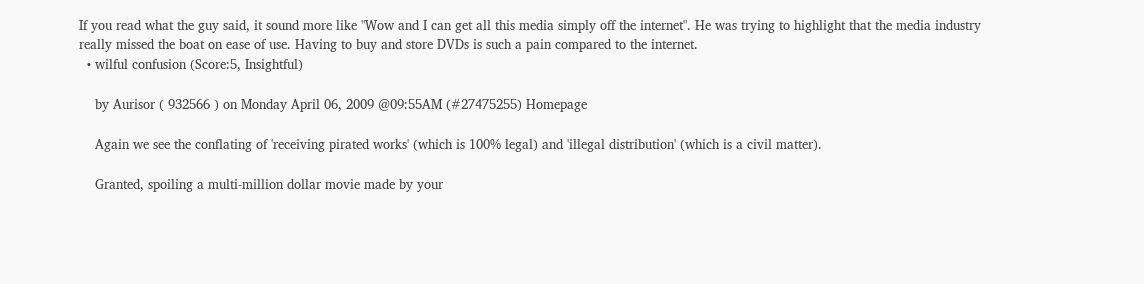If you read what the guy said, it sound more like "Wow and I can get all this media simply off the internet". He was trying to highlight that the media industry really missed the boat on ease of use. Having to buy and store DVDs is such a pain compared to the internet.
  • wilful confusion (Score:5, Insightful)

    by Aurisor ( 932566 ) on Monday April 06, 2009 @09:55AM (#27475255) Homepage

    Again we see the conflating of 'receiving pirated works' (which is 100% legal) and 'illegal distribution' (which is a civil matter).

    Granted, spoiling a multi-million dollar movie made by your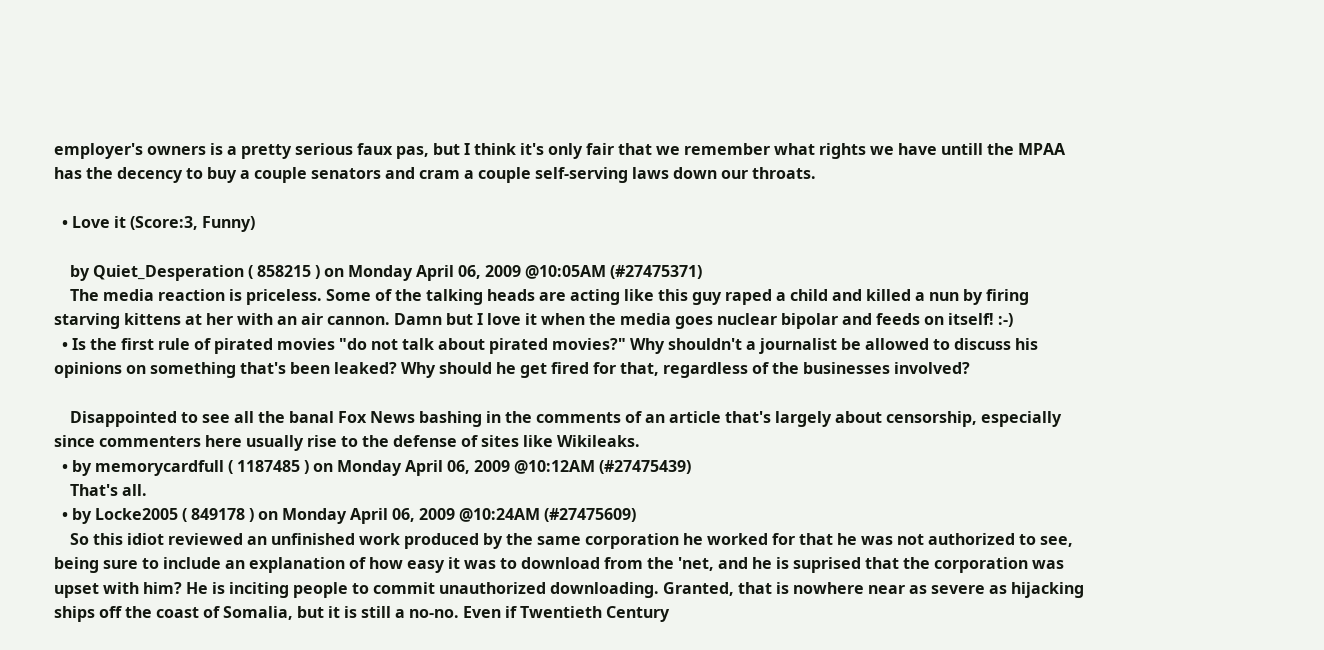employer's owners is a pretty serious faux pas, but I think it's only fair that we remember what rights we have untill the MPAA has the decency to buy a couple senators and cram a couple self-serving laws down our throats.

  • Love it (Score:3, Funny)

    by Quiet_Desperation ( 858215 ) on Monday April 06, 2009 @10:05AM (#27475371)
    The media reaction is priceless. Some of the talking heads are acting like this guy raped a child and killed a nun by firing starving kittens at her with an air cannon. Damn but I love it when the media goes nuclear bipolar and feeds on itself! :-)
  • Is the first rule of pirated movies "do not talk about pirated movies?" Why shouldn't a journalist be allowed to discuss his opinions on something that's been leaked? Why should he get fired for that, regardless of the businesses involved?

    Disappointed to see all the banal Fox News bashing in the comments of an article that's largely about censorship, especially since commenters here usually rise to the defense of sites like Wikileaks.
  • by memorycardfull ( 1187485 ) on Monday April 06, 2009 @10:12AM (#27475439)
    That's all.
  • by Locke2005 ( 849178 ) on Monday April 06, 2009 @10:24AM (#27475609)
    So this idiot reviewed an unfinished work produced by the same corporation he worked for that he was not authorized to see, being sure to include an explanation of how easy it was to download from the 'net, and he is suprised that the corporation was upset with him? He is inciting people to commit unauthorized downloading. Granted, that is nowhere near as severe as hijacking ships off the coast of Somalia, but it is still a no-no. Even if Twentieth Century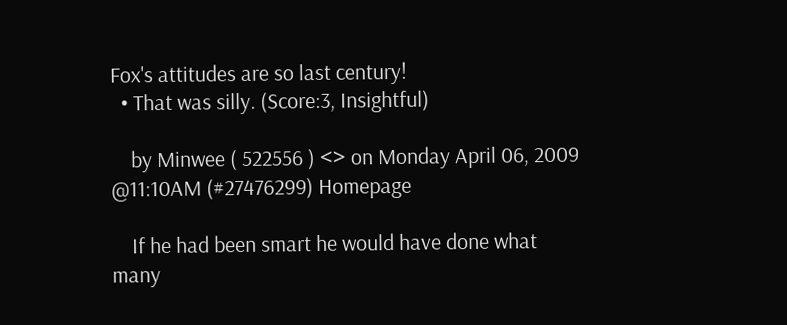Fox's attitudes are so last century!
  • That was silly. (Score:3, Insightful)

    by Minwee ( 522556 ) <> on Monday April 06, 2009 @11:10AM (#27476299) Homepage

    If he had been smart he would have done what many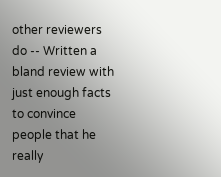other reviewers do -- Written a bland review with just enough facts to convince people that he really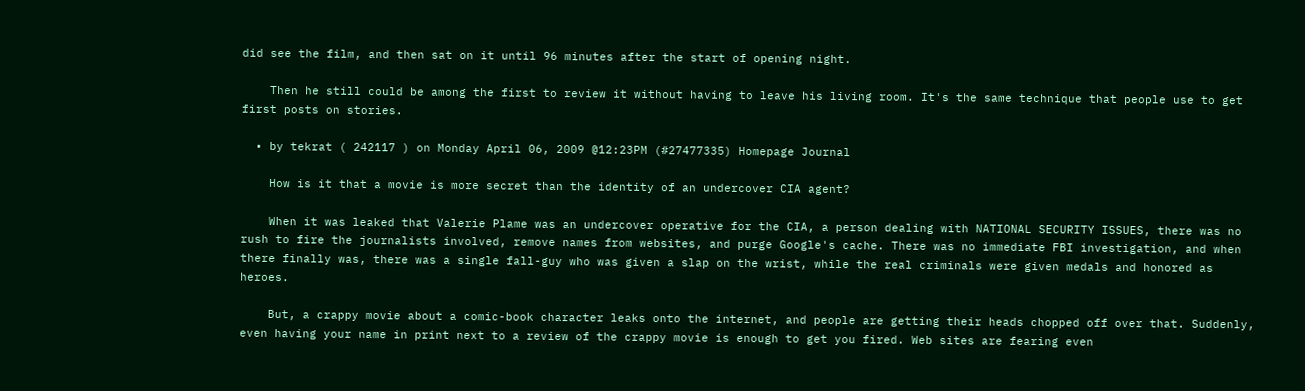did see the film, and then sat on it until 96 minutes after the start of opening night.

    Then he still could be among the first to review it without having to leave his living room. It's the same technique that people use to get first posts on stories.

  • by tekrat ( 242117 ) on Monday April 06, 2009 @12:23PM (#27477335) Homepage Journal

    How is it that a movie is more secret than the identity of an undercover CIA agent?

    When it was leaked that Valerie Plame was an undercover operative for the CIA, a person dealing with NATIONAL SECURITY ISSUES, there was no rush to fire the journalists involved, remove names from websites, and purge Google's cache. There was no immediate FBI investigation, and when there finally was, there was a single fall-guy who was given a slap on the wrist, while the real criminals were given medals and honored as heroes.

    But, a crappy movie about a comic-book character leaks onto the internet, and people are getting their heads chopped off over that. Suddenly, even having your name in print next to a review of the crappy movie is enough to get you fired. Web sites are fearing even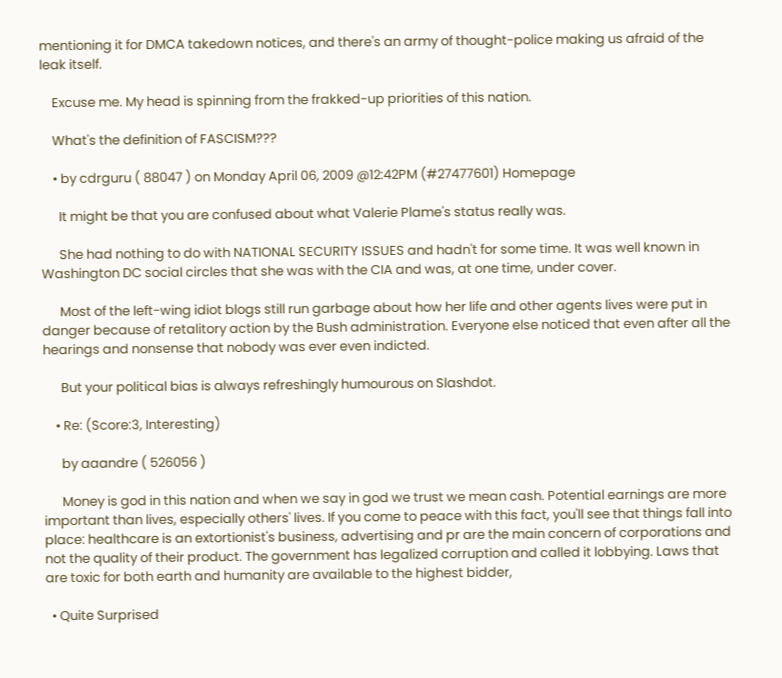mentioning it for DMCA takedown notices, and there's an army of thought-police making us afraid of the leak itself.

    Excuse me. My head is spinning from the frakked-up priorities of this nation.

    What's the definition of FASCISM???

    • by cdrguru ( 88047 ) on Monday April 06, 2009 @12:42PM (#27477601) Homepage

      It might be that you are confused about what Valerie Plame's status really was.

      She had nothing to do with NATIONAL SECURITY ISSUES and hadn't for some time. It was well known in Washington DC social circles that she was with the CIA and was, at one time, under cover.

      Most of the left-wing idiot blogs still run garbage about how her life and other agents lives were put in danger because of retalitory action by the Bush administration. Everyone else noticed that even after all the hearings and nonsense that nobody was ever even indicted.

      But your political bias is always refreshingly humourous on Slashdot.

    • Re: (Score:3, Interesting)

      by aaandre ( 526056 )

      Money is god in this nation and when we say in god we trust we mean cash. Potential earnings are more important than lives, especially others' lives. If you come to peace with this fact, you'll see that things fall into place: healthcare is an extortionist's business, advertising and pr are the main concern of corporations and not the quality of their product. The government has legalized corruption and called it lobbying. Laws that are toxic for both earth and humanity are available to the highest bidder,

  • Quite Surprised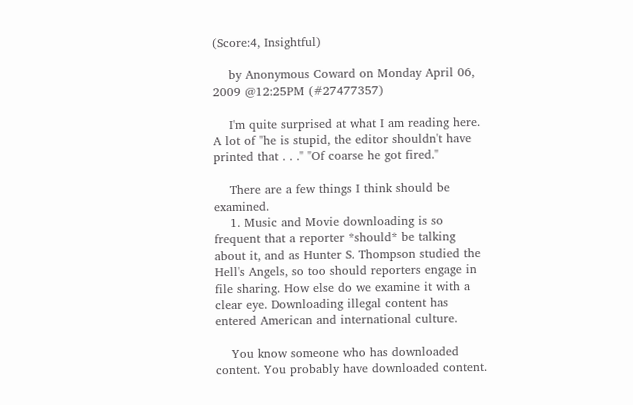(Score:4, Insightful)

    by Anonymous Coward on Monday April 06, 2009 @12:25PM (#27477357)

    I'm quite surprised at what I am reading here. A lot of "he is stupid, the editor shouldn't have printed that . . ." "Of coarse he got fired."

    There are a few things I think should be examined.
    1. Music and Movie downloading is so frequent that a reporter *should* be talking about it, and as Hunter S. Thompson studied the Hell's Angels, so too should reporters engage in file sharing. How else do we examine it with a clear eye. Downloading illegal content has entered American and international culture.

    You know someone who has downloaded content. You probably have downloaded content.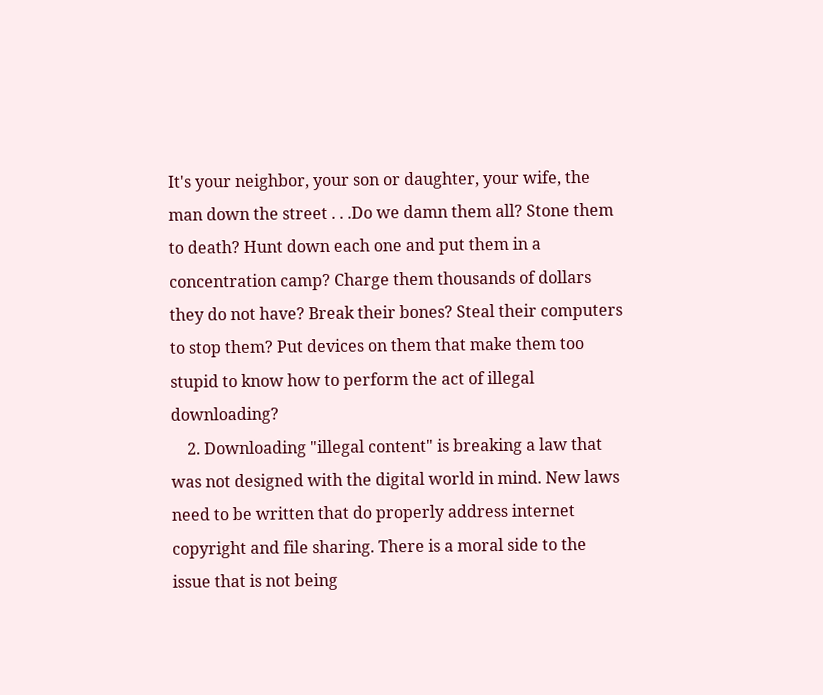It's your neighbor, your son or daughter, your wife, the man down the street . . .Do we damn them all? Stone them to death? Hunt down each one and put them in a concentration camp? Charge them thousands of dollars they do not have? Break their bones? Steal their computers to stop them? Put devices on them that make them too stupid to know how to perform the act of illegal downloading?
    2. Downloading "illegal content" is breaking a law that was not designed with the digital world in mind. New laws need to be written that do properly address internet copyright and file sharing. There is a moral side to the issue that is not being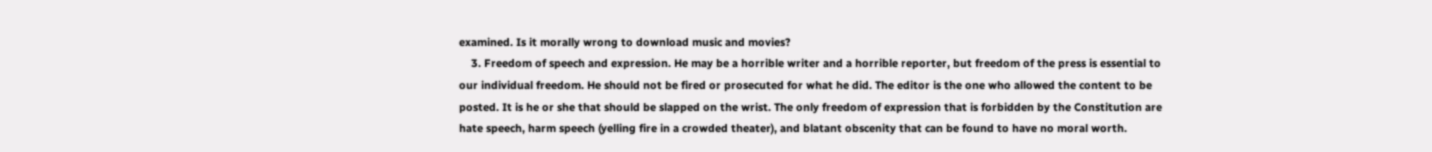examined. Is it morally wrong to download music and movies?
    3. Freedom of speech and expression. He may be a horrible writer and a horrible reporter, but freedom of the press is essential to our individual freedom. He should not be fired or prosecuted for what he did. The editor is the one who allowed the content to be posted. It is he or she that should be slapped on the wrist. The only freedom of expression that is forbidden by the Constitution are hate speech, harm speech (yelling fire in a crowded theater), and blatant obscenity that can be found to have no moral worth.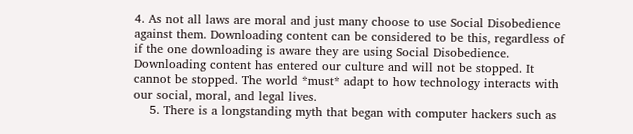4. As not all laws are moral and just many choose to use Social Disobedience against them. Downloading content can be considered to be this, regardless of if the one downloading is aware they are using Social Disobedience. Downloading content has entered our culture and will not be stopped. It cannot be stopped. The world *must* adapt to how technology interacts with our social, moral, and legal lives.
    5. There is a longstanding myth that began with computer hackers such as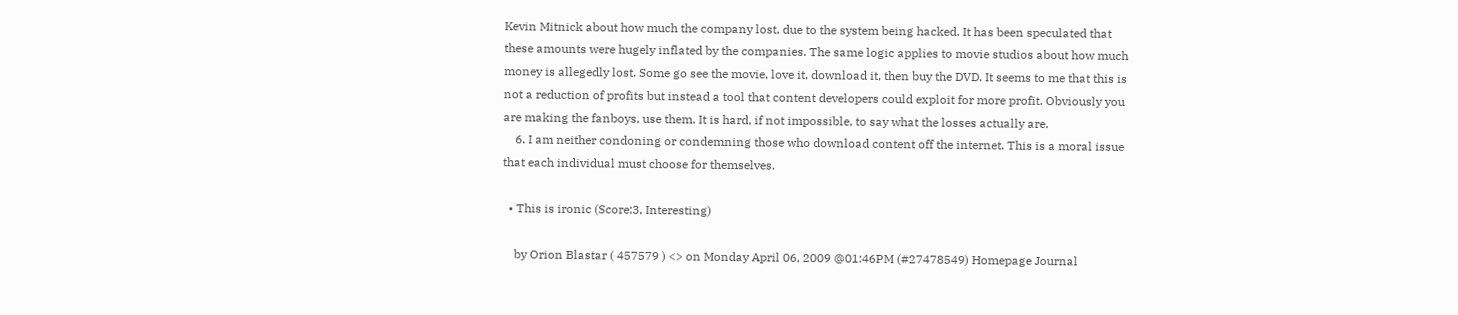Kevin Mitnick about how much the company lost, due to the system being hacked. It has been speculated that these amounts were hugely inflated by the companies. The same logic applies to movie studios about how much money is allegedly lost. Some go see the movie, love it, download it, then buy the DVD. It seems to me that this is not a reduction of profits but instead a tool that content developers could exploit for more profit. Obviously you are making the fanboys, use them. It is hard, if not impossible, to say what the losses actually are.
    6. I am neither condoning or condemning those who download content off the internet. This is a moral issue that each individual must choose for themselves.

  • This is ironic (Score:3, Interesting)

    by Orion Blastar ( 457579 ) <> on Monday April 06, 2009 @01:46PM (#27478549) Homepage Journal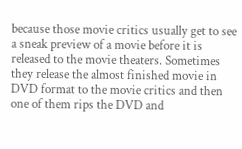because those movie critics usually get to see a sneak preview of a movie before it is released to the movie theaters. Sometimes they release the almost finished movie in DVD format to the movie critics and then one of them rips the DVD and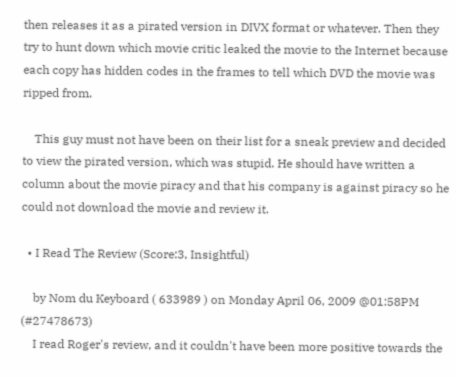then releases it as a pirated version in DIVX format or whatever. Then they try to hunt down which movie critic leaked the movie to the Internet because each copy has hidden codes in the frames to tell which DVD the movie was ripped from.

    This guy must not have been on their list for a sneak preview and decided to view the pirated version, which was stupid. He should have written a column about the movie piracy and that his company is against piracy so he could not download the movie and review it.

  • I Read The Review (Score:3, Insightful)

    by Nom du Keyboard ( 633989 ) on Monday April 06, 2009 @01:58PM (#27478673)
    I read Roger's review, and it couldn't have been more positive towards the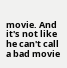movie. And it's not like he can't call a bad movie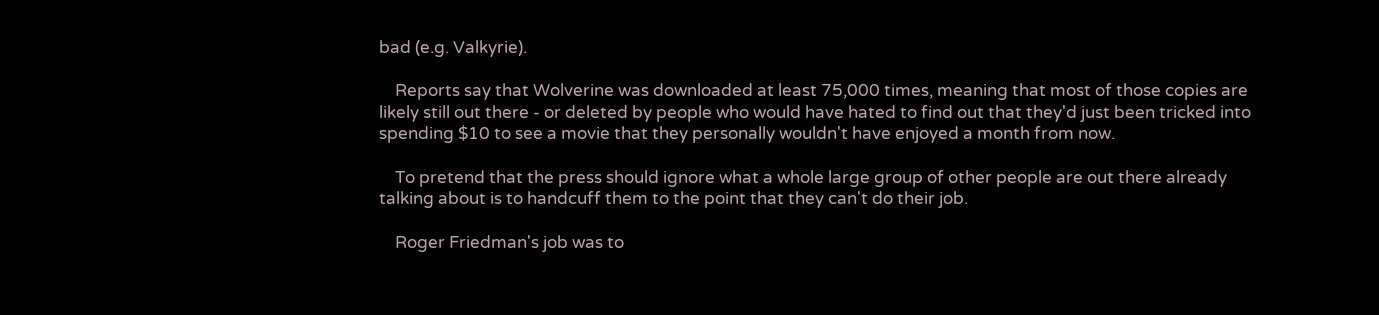bad (e.g. Valkyrie).

    Reports say that Wolverine was downloaded at least 75,000 times, meaning that most of those copies are likely still out there - or deleted by people who would have hated to find out that they'd just been tricked into spending $10 to see a movie that they personally wouldn't have enjoyed a month from now.

    To pretend that the press should ignore what a whole large group of other people are out there already talking about is to handcuff them to the point that they can't do their job.

    Roger Friedman's job was to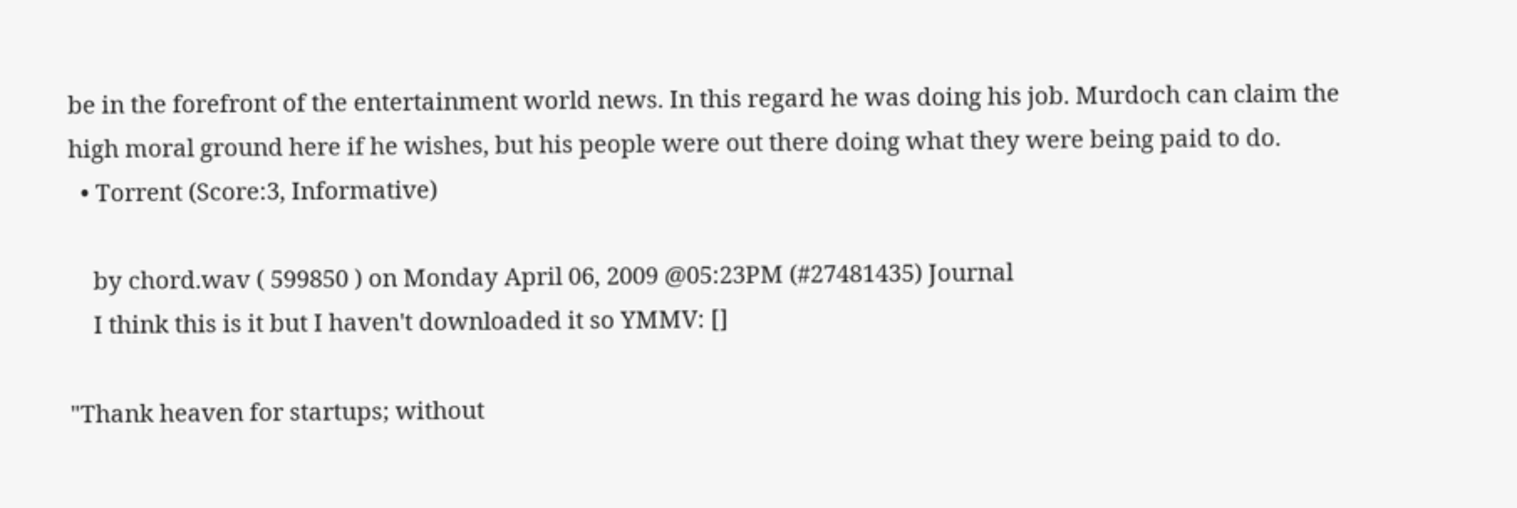be in the forefront of the entertainment world news. In this regard he was doing his job. Murdoch can claim the high moral ground here if he wishes, but his people were out there doing what they were being paid to do.
  • Torrent (Score:3, Informative)

    by chord.wav ( 599850 ) on Monday April 06, 2009 @05:23PM (#27481435) Journal
    I think this is it but I haven't downloaded it so YMMV: []

"Thank heaven for startups; without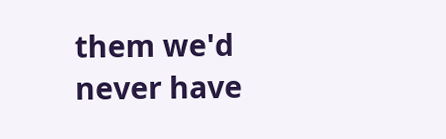them we'd never have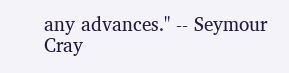any advances." -- Seymour Cray